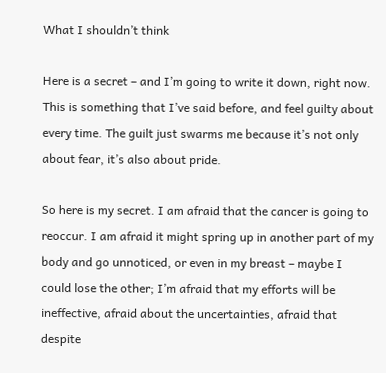What I shouldn’t think

Here is a secret – and I’m going to write it down, right now. This is something that I’ve said before, and feel guilty about every time. The guilt just swarms me because it’s not only about fear, it’s also about pride.

So here is my secret. I am afraid that the cancer is going to reoccur. I am afraid it might spring up in another part of my body and go unnoticed, or even in my breast – maybe I could lose the other; I’m afraid that my efforts will be ineffective, afraid about the uncertainties, afraid that despite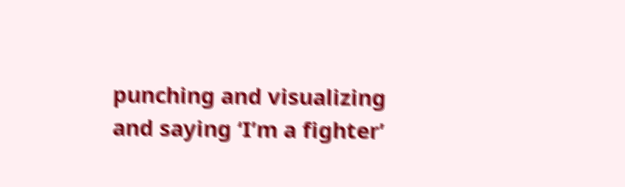punching and visualizing and saying ‘I’m a fighter’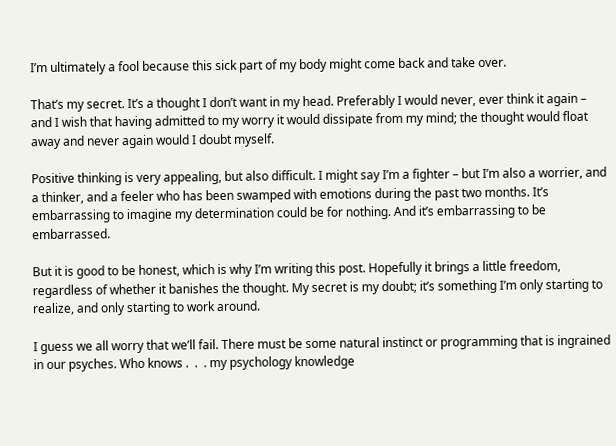I’m ultimately a fool because this sick part of my body might come back and take over.

That’s my secret. It’s a thought I don’t want in my head. Preferably I would never, ever think it again – and I wish that having admitted to my worry it would dissipate from my mind; the thought would float away and never again would I doubt myself.

Positive thinking is very appealing, but also difficult. I might say I’m a fighter – but I’m also a worrier, and a thinker, and a feeler who has been swamped with emotions during the past two months. It’s embarrassing to imagine my determination could be for nothing. And it’s embarrassing to be embarrassed.

But it is good to be honest, which is why I’m writing this post. Hopefully it brings a little freedom, regardless of whether it banishes the thought. My secret is my doubt; it’s something I’m only starting to realize, and only starting to work around.

I guess we all worry that we’ll fail. There must be some natural instinct or programming that is ingrained in our psyches. Who knows .  .  . my psychology knowledge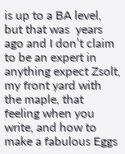is up to a BA level, but that was  years ago and I don’t claim to be an expert in anything expect Zsolt, my front yard with the maple, that feeling when you write, and how to make a fabulous Eggs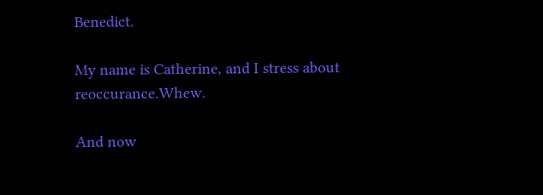Benedict.

My name is Catherine, and I stress about reoccurance.Whew.

And now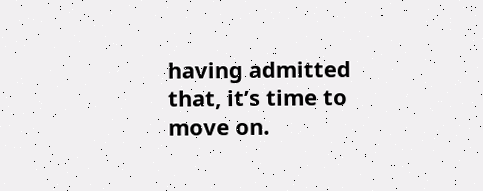having admitted that, it’s time to move on.